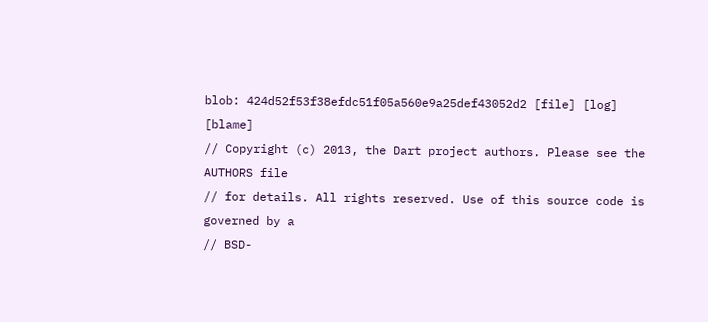blob: 424d52f53f38efdc51f05a560e9a25def43052d2 [file] [log] [blame]
// Copyright (c) 2013, the Dart project authors. Please see the AUTHORS file
// for details. All rights reserved. Use of this source code is governed by a
// BSD-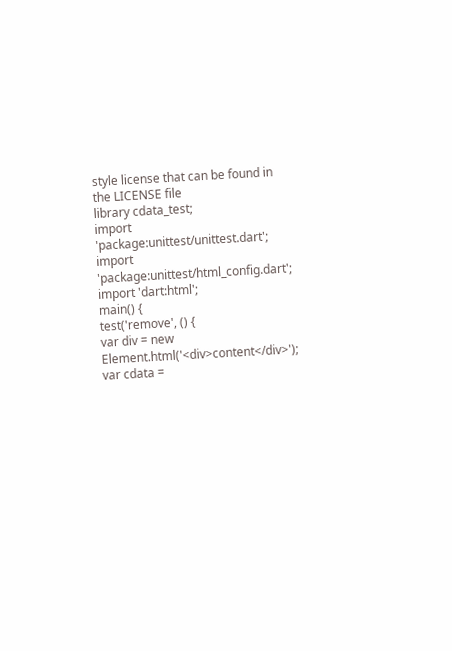style license that can be found in the LICENSE file
library cdata_test;
import 'package:unittest/unittest.dart';
import 'package:unittest/html_config.dart';
import 'dart:html';
main() {
test('remove', () {
var div = new Element.html('<div>content</div>');
var cdata =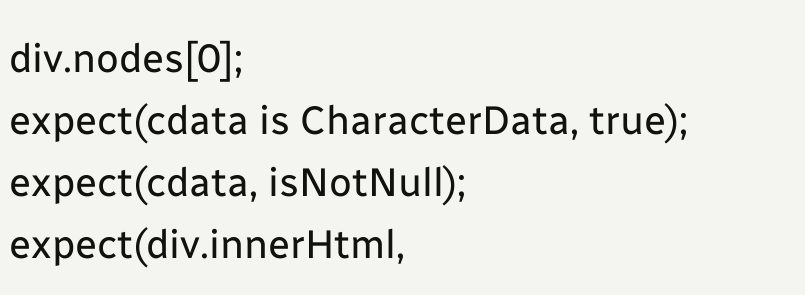div.nodes[0];
expect(cdata is CharacterData, true);
expect(cdata, isNotNull);
expect(div.innerHtml,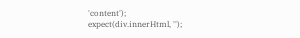'content');
expect(div.innerHtml, '');